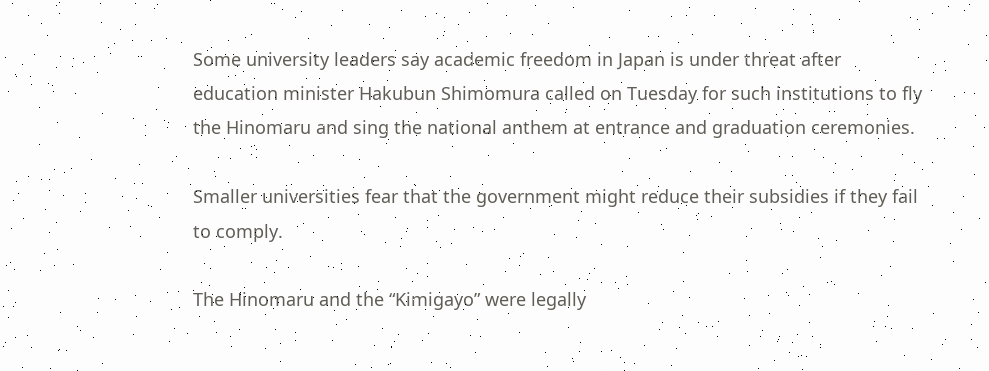Some university leaders say academic freedom in Japan is under threat after education minister Hakubun Shimomura called on Tuesday for such institutions to fly the Hinomaru and sing the national anthem at entrance and graduation ceremonies.

Smaller universities fear that the government might reduce their subsidies if they fail to comply.

The Hinomaru and the “Kimigayo” were legally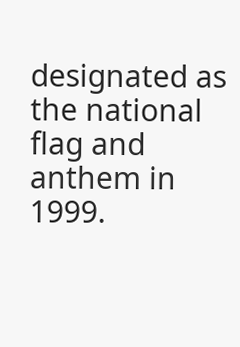designated as the national flag and anthem in 1999.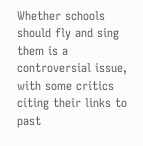Whether schools should fly and sing them is a controversial issue, with some critics citing their links to past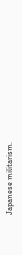Japanese militarism.